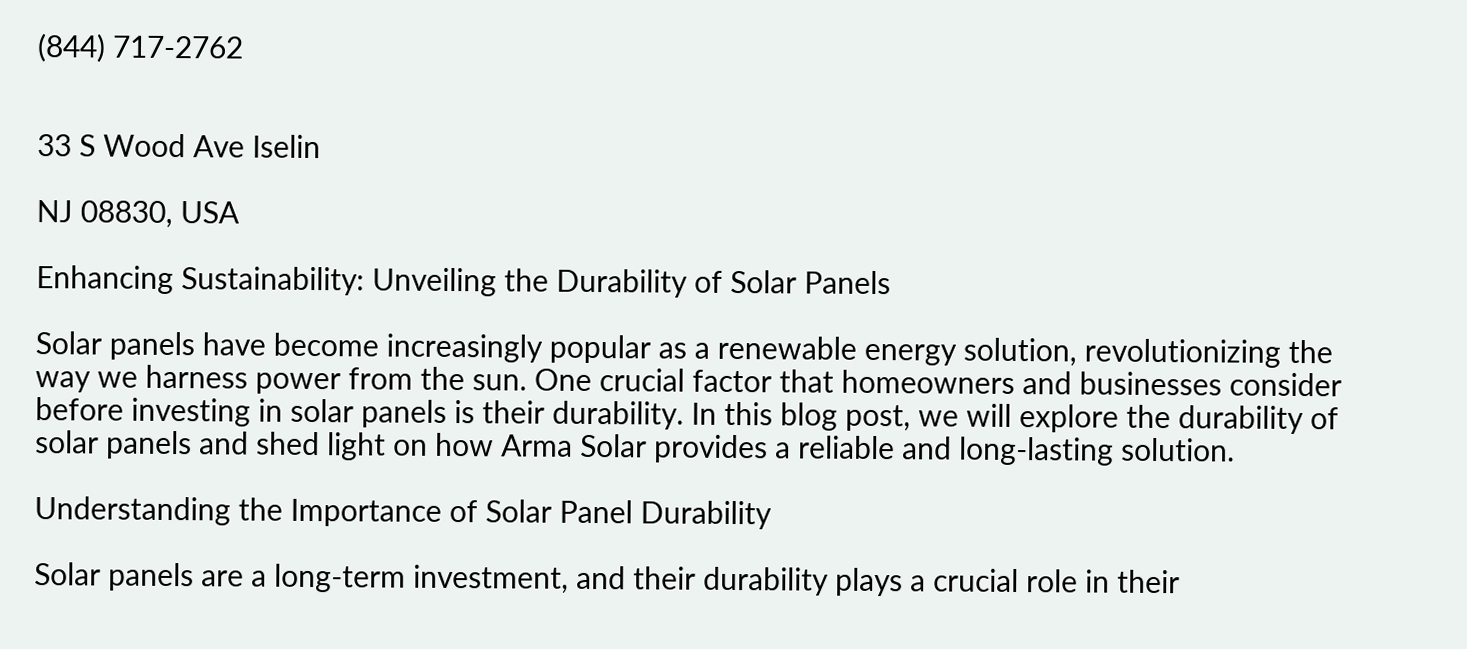(844) 717-2762


33 S Wood Ave Iselin

NJ 08830, USA

Enhancing Sustainability: Unveiling the Durability of Solar Panels

Solar panels have become increasingly popular as a renewable energy solution, revolutionizing the way we harness power from the sun. One crucial factor that homeowners and businesses consider before investing in solar panels is their durability. In this blog post, we will explore the durability of solar panels and shed light on how Arma Solar provides a reliable and long-lasting solution.

Understanding the Importance of Solar Panel Durability

Solar panels are a long-term investment, and their durability plays a crucial role in their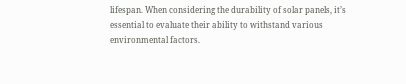lifespan. When considering the durability of solar panels, it’s essential to evaluate their ability to withstand various environmental factors.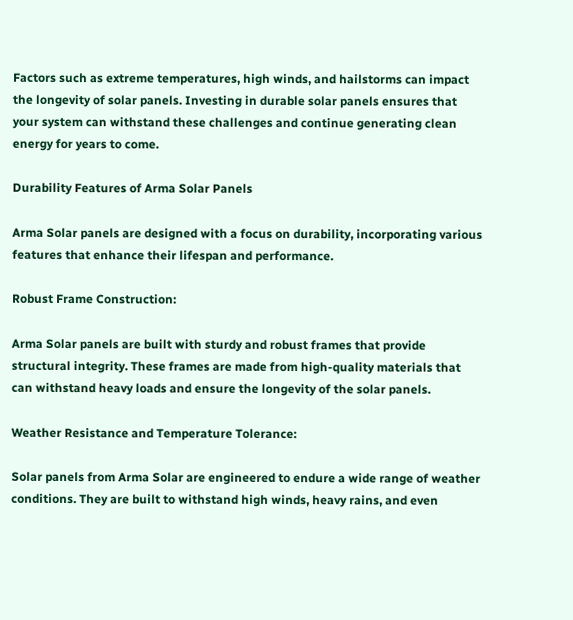Factors such as extreme temperatures, high winds, and hailstorms can impact the longevity of solar panels. Investing in durable solar panels ensures that your system can withstand these challenges and continue generating clean energy for years to come.

Durability Features of Arma Solar Panels

Arma Solar panels are designed with a focus on durability, incorporating various features that enhance their lifespan and performance.

Robust Frame Construction:

Arma Solar panels are built with sturdy and robust frames that provide structural integrity. These frames are made from high-quality materials that can withstand heavy loads and ensure the longevity of the solar panels.

Weather Resistance and Temperature Tolerance:

Solar panels from Arma Solar are engineered to endure a wide range of weather conditions. They are built to withstand high winds, heavy rains, and even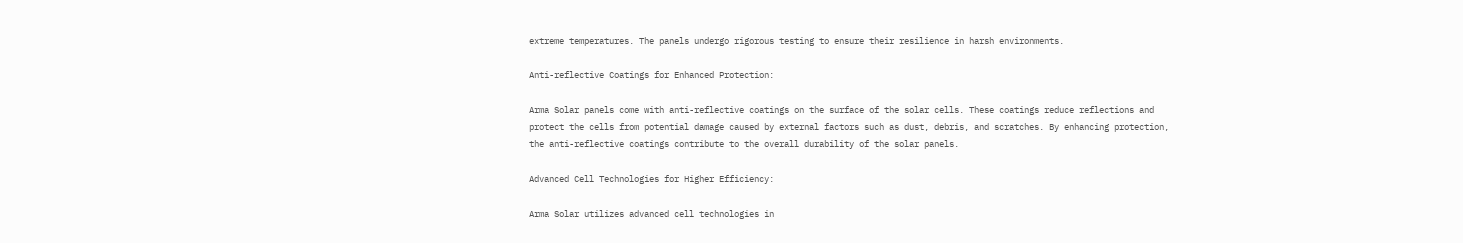extreme temperatures. The panels undergo rigorous testing to ensure their resilience in harsh environments.

Anti-reflective Coatings for Enhanced Protection:

Arma Solar panels come with anti-reflective coatings on the surface of the solar cells. These coatings reduce reflections and protect the cells from potential damage caused by external factors such as dust, debris, and scratches. By enhancing protection, the anti-reflective coatings contribute to the overall durability of the solar panels.

Advanced Cell Technologies for Higher Efficiency:

Arma Solar utilizes advanced cell technologies in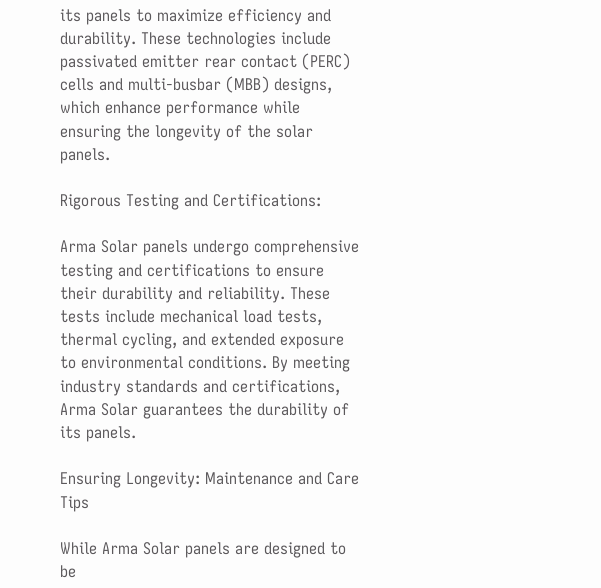its panels to maximize efficiency and durability. These technologies include passivated emitter rear contact (PERC) cells and multi-busbar (MBB) designs, which enhance performance while ensuring the longevity of the solar panels.

Rigorous Testing and Certifications:

Arma Solar panels undergo comprehensive testing and certifications to ensure their durability and reliability. These tests include mechanical load tests, thermal cycling, and extended exposure to environmental conditions. By meeting industry standards and certifications, Arma Solar guarantees the durability of its panels.

Ensuring Longevity: Maintenance and Care Tips

While Arma Solar panels are designed to be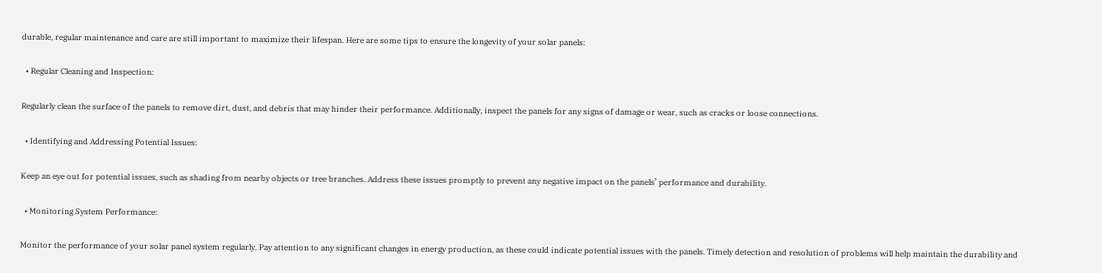durable, regular maintenance and care are still important to maximize their lifespan. Here are some tips to ensure the longevity of your solar panels:

  • Regular Cleaning and Inspection:

Regularly clean the surface of the panels to remove dirt, dust, and debris that may hinder their performance. Additionally, inspect the panels for any signs of damage or wear, such as cracks or loose connections.

  • Identifying and Addressing Potential Issues:

Keep an eye out for potential issues, such as shading from nearby objects or tree branches. Address these issues promptly to prevent any negative impact on the panels’ performance and durability.

  • Monitoring System Performance:

Monitor the performance of your solar panel system regularly. Pay attention to any significant changes in energy production, as these could indicate potential issues with the panels. Timely detection and resolution of problems will help maintain the durability and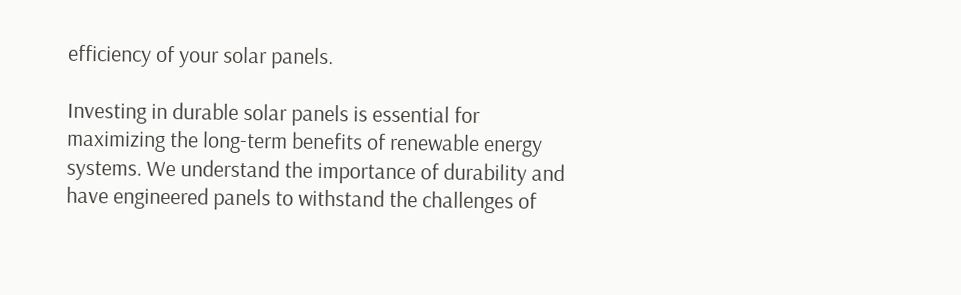efficiency of your solar panels.

Investing in durable solar panels is essential for maximizing the long-term benefits of renewable energy systems. We understand the importance of durability and have engineered panels to withstand the challenges of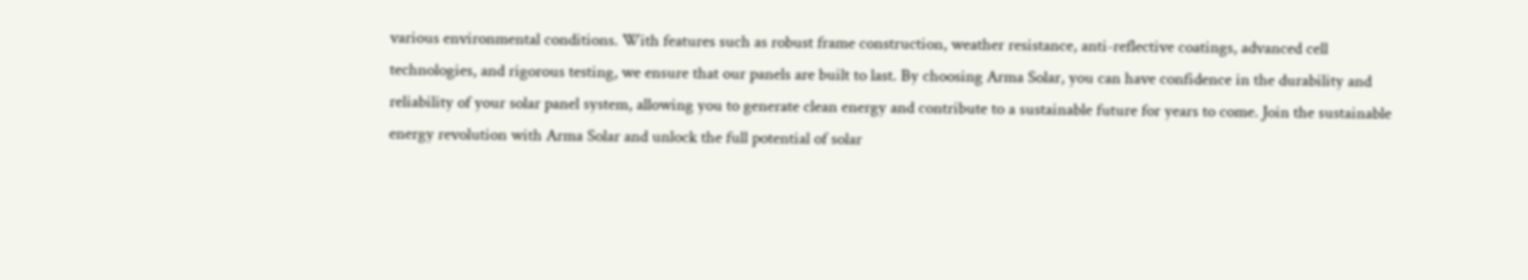various environmental conditions. With features such as robust frame construction, weather resistance, anti-reflective coatings, advanced cell technologies, and rigorous testing, we ensure that our panels are built to last. By choosing Arma Solar, you can have confidence in the durability and reliability of your solar panel system, allowing you to generate clean energy and contribute to a sustainable future for years to come. Join the sustainable energy revolution with Arma Solar and unlock the full potential of solar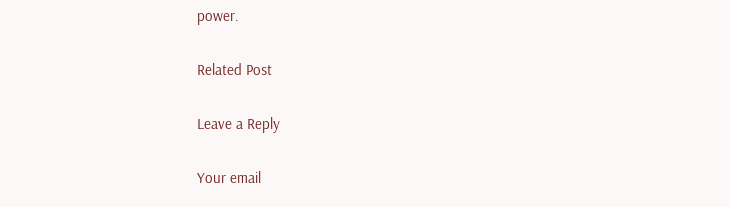power.

Related Post

Leave a Reply

Your email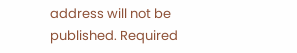address will not be published. Required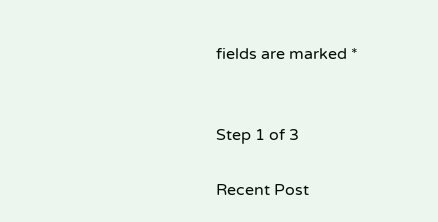fields are marked *


Step 1 of 3

Recent Post